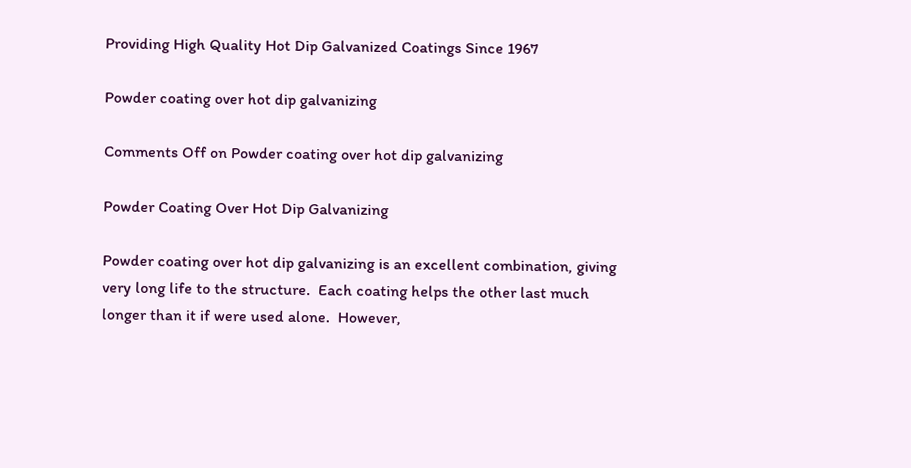Providing High Quality Hot Dip Galvanized Coatings Since 1967

Powder coating over hot dip galvanizing

Comments Off on Powder coating over hot dip galvanizing

Powder Coating Over Hot Dip Galvanizing

Powder coating over hot dip galvanizing is an excellent combination, giving very long life to the structure.  Each coating helps the other last much longer than it if were used alone.  However,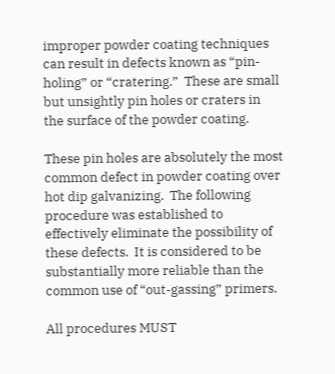improper powder coating techniques can result in defects known as “pin-holing” or “cratering.”  These are small but unsightly pin holes or craters in the surface of the powder coating.

These pin holes are absolutely the most common defect in powder coating over hot dip galvanizing.  The following procedure was established to effectively eliminate the possibility of these defects.  It is considered to be substantially more reliable than the common use of “out-gassing” primers.

All procedures MUST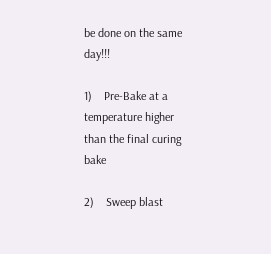be done on the same day!!!

1)    Pre-Bake at a temperature higher than the final curing bake

2)    Sweep blast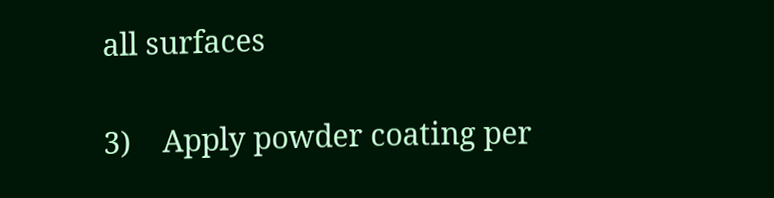all surfaces

3)    Apply powder coating per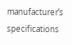manufacturer’s specifications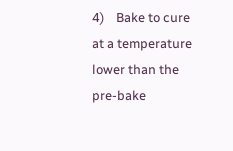4)    Bake to cure at a temperature lower than the pre-bake